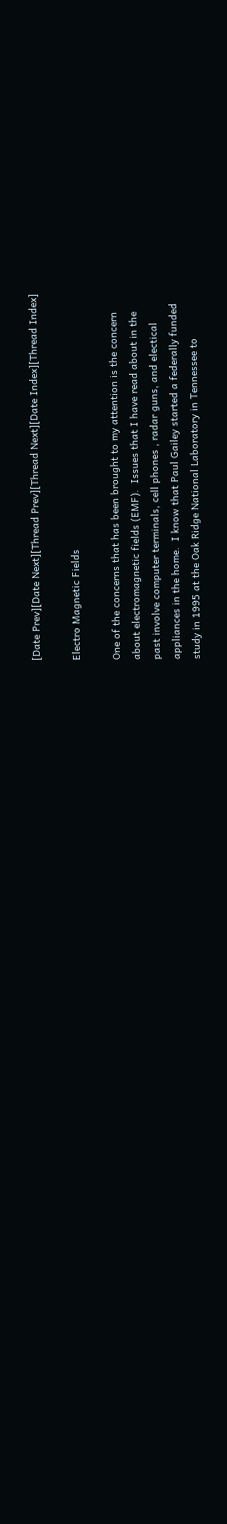[Date Prev][Date Next][Thread Prev][Thread Next][Date Index][Thread Index]

Electro Magnetic Fields

One of the concerns that has been brought to my attention is the concern
about electromagnetic fields (EMF).  Issues that I have read about in the
past involve computer terminals, cell phones , radar guns, and electical
appliances in the home.  I know that Paul Gailey started a federally funded
study in 1995 at the Oak Ridge National Laboratory in Tennessee to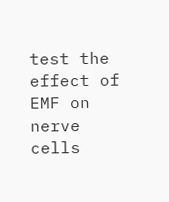test the
effect of EMF on nerve cells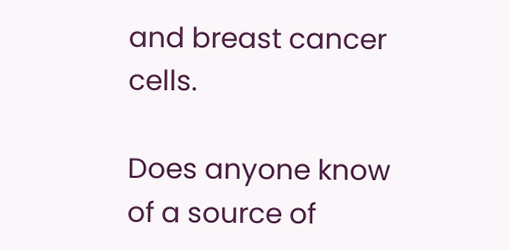and breast cancer cells.

Does anyone know of a source of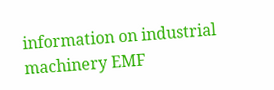information on industrial machinery EMF